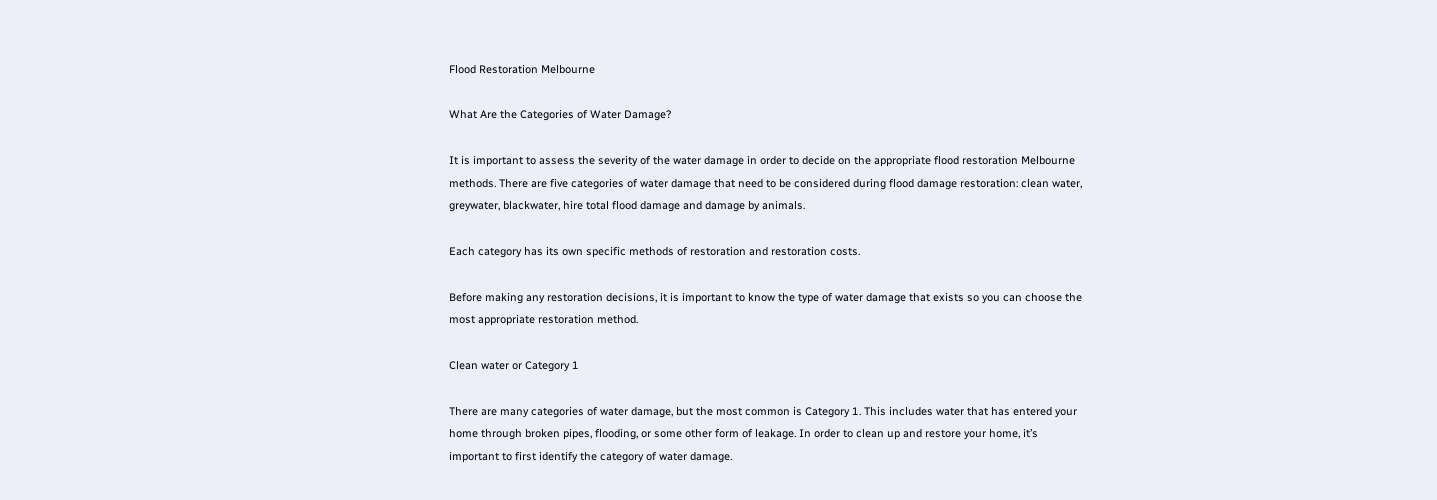Flood Restoration Melbourne

What Are the Categories of Water Damage?

It is important to assess the severity of the water damage in order to decide on the appropriate flood restoration Melbourne methods. There are five categories of water damage that need to be considered during flood damage restoration: clean water, greywater, blackwater, hire total flood damage and damage by animals.

Each category has its own specific methods of restoration and restoration costs.

Before making any restoration decisions, it is important to know the type of water damage that exists so you can choose the most appropriate restoration method.

Clean water or Category 1

There are many categories of water damage, but the most common is Category 1. This includes water that has entered your home through broken pipes, flooding, or some other form of leakage. In order to clean up and restore your home, it’s important to first identify the category of water damage.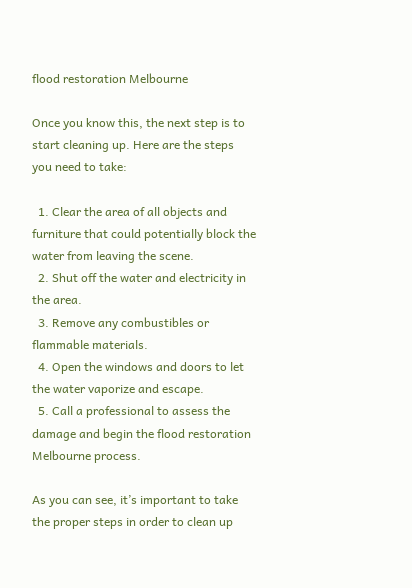flood restoration Melbourne

Once you know this, the next step is to start cleaning up. Here are the steps you need to take:

  1. Clear the area of all objects and furniture that could potentially block the water from leaving the scene.
  2. Shut off the water and electricity in the area.
  3. Remove any combustibles or flammable materials.
  4. Open the windows and doors to let the water vaporize and escape.
  5. Call a professional to assess the damage and begin the flood restoration Melbourne process.

As you can see, it’s important to take the proper steps in order to clean up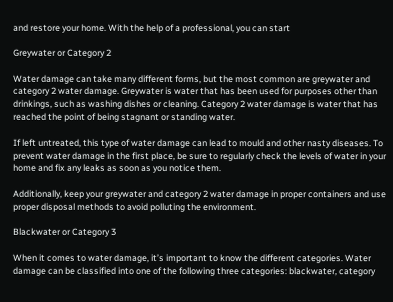and restore your home. With the help of a professional, you can start

Greywater or Category 2

Water damage can take many different forms, but the most common are greywater and category 2 water damage. Greywater is water that has been used for purposes other than drinkings, such as washing dishes or cleaning. Category 2 water damage is water that has reached the point of being stagnant or standing water.

If left untreated, this type of water damage can lead to mould and other nasty diseases. To prevent water damage in the first place, be sure to regularly check the levels of water in your home and fix any leaks as soon as you notice them.

Additionally, keep your greywater and category 2 water damage in proper containers and use proper disposal methods to avoid polluting the environment.

Blackwater or Category 3

When it comes to water damage, it’s important to know the different categories. Water damage can be classified into one of the following three categories: blackwater, category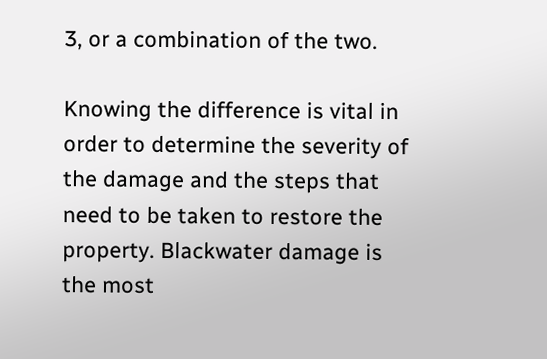3, or a combination of the two.

Knowing the difference is vital in order to determine the severity of the damage and the steps that need to be taken to restore the property. Blackwater damage is the most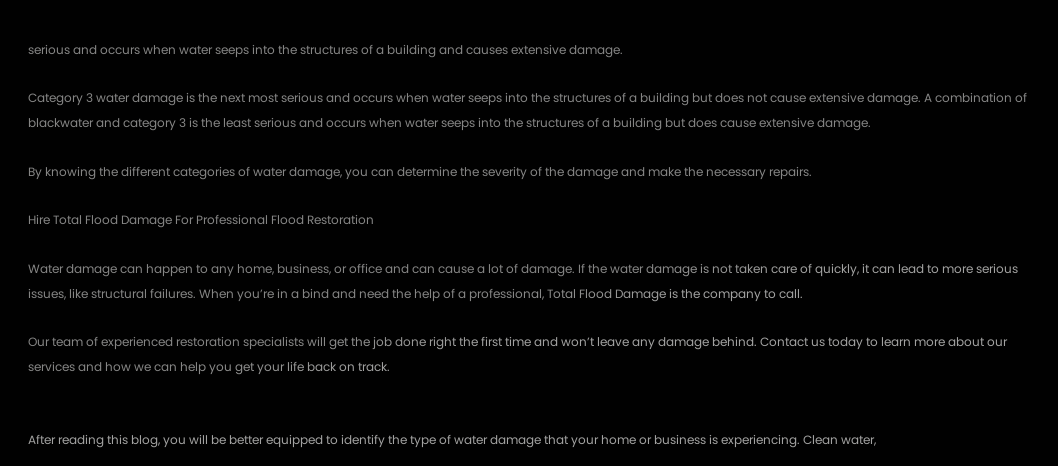serious and occurs when water seeps into the structures of a building and causes extensive damage.

Category 3 water damage is the next most serious and occurs when water seeps into the structures of a building but does not cause extensive damage. A combination of blackwater and category 3 is the least serious and occurs when water seeps into the structures of a building but does cause extensive damage.

By knowing the different categories of water damage, you can determine the severity of the damage and make the necessary repairs.

Hire Total Flood Damage For Professional Flood Restoration

Water damage can happen to any home, business, or office and can cause a lot of damage. If the water damage is not taken care of quickly, it can lead to more serious issues, like structural failures. When you’re in a bind and need the help of a professional, Total Flood Damage is the company to call.

Our team of experienced restoration specialists will get the job done right the first time and won’t leave any damage behind. Contact us today to learn more about our services and how we can help you get your life back on track.


After reading this blog, you will be better equipped to identify the type of water damage that your home or business is experiencing. Clean water,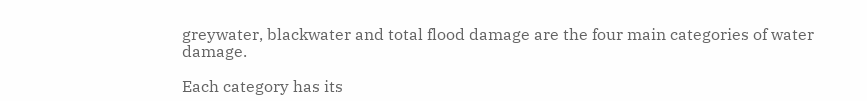greywater, blackwater and total flood damage are the four main categories of water damage.

Each category has its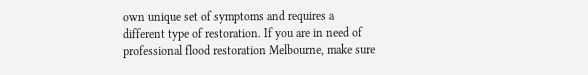own unique set of symptoms and requires a different type of restoration. If you are in need of professional flood restoration Melbourne, make sure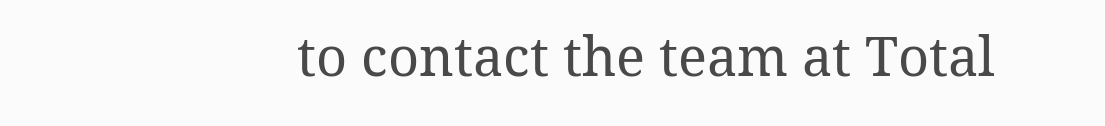to contact the team at Total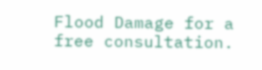Flood Damage for a free consultation.